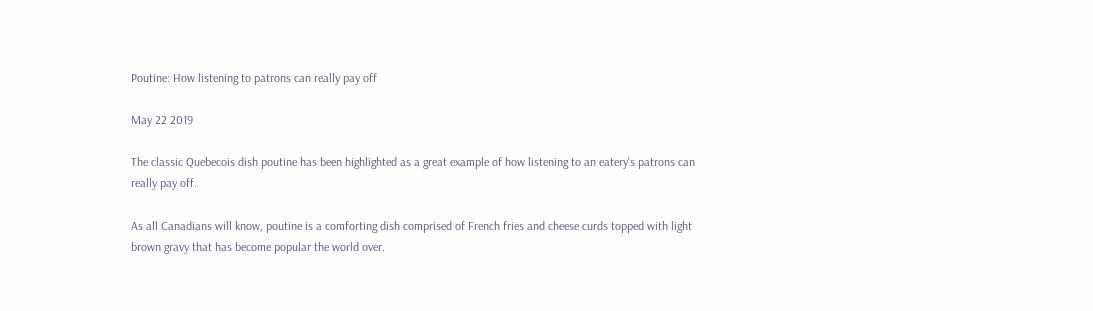Poutine: How listening to patrons can really pay off

May 22 2019

The classic Quebecois dish poutine has been highlighted as a great example of how listening to an eatery's patrons can really pay off.

As all Canadians will know, poutine is a comforting dish comprised of French fries and cheese curds topped with light brown gravy that has become popular the world over.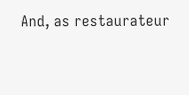And, as restaurateur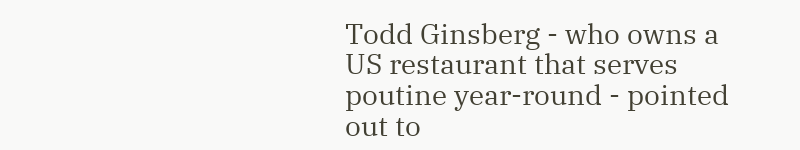Todd Ginsberg - who owns a US restaurant that serves poutine year-round - pointed out to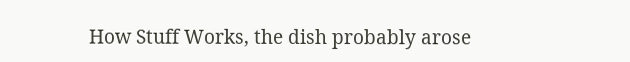How Stuff Works, the dish probably arose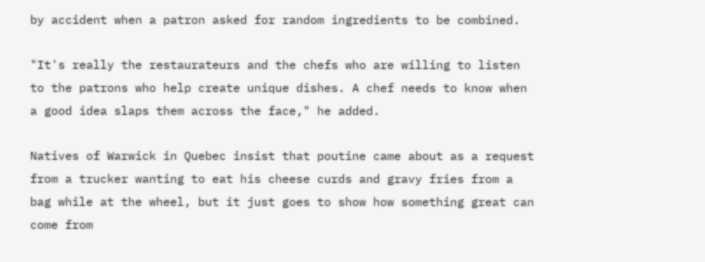by accident when a patron asked for random ingredients to be combined.

"It's really the restaurateurs and the chefs who are willing to listen to the patrons who help create unique dishes. A chef needs to know when a good idea slaps them across the face," he added.

Natives of Warwick in Quebec insist that poutine came about as a request from a trucker wanting to eat his cheese curds and gravy fries from a bag while at the wheel, but it just goes to show how something great can come from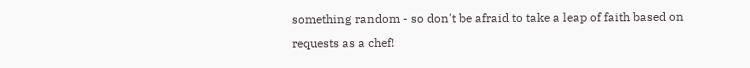something random - so don't be afraid to take a leap of faith based on requests as a chef!